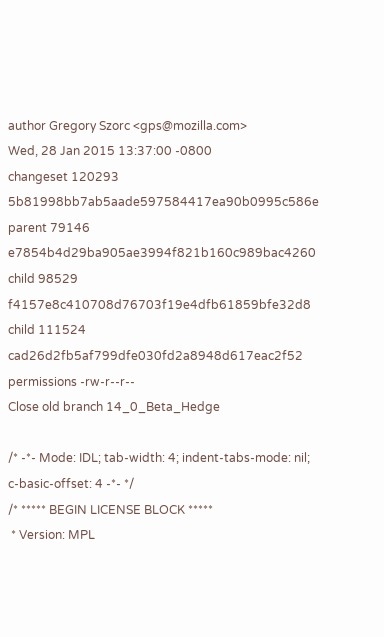author Gregory Szorc <gps@mozilla.com>
Wed, 28 Jan 2015 13:37:00 -0800
changeset 120293 5b81998bb7ab5aade597584417ea90b0995c586e
parent 79146 e7854b4d29ba905ae3994f821b160c989bac4260
child 98529 f4157e8c410708d76703f19e4dfb61859bfe32d8
child 111524 cad26d2fb5af799dfe030fd2a8948d617eac2f52
permissions -rw-r--r--
Close old branch 14_0_Beta_Hedge

/* -*- Mode: IDL; tab-width: 4; indent-tabs-mode: nil; c-basic-offset: 4 -*- */
/* ***** BEGIN LICENSE BLOCK *****
 * Version: MPL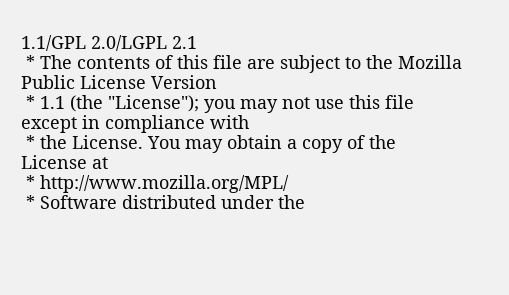1.1/GPL 2.0/LGPL 2.1
 * The contents of this file are subject to the Mozilla Public License Version
 * 1.1 (the "License"); you may not use this file except in compliance with
 * the License. You may obtain a copy of the License at
 * http://www.mozilla.org/MPL/
 * Software distributed under the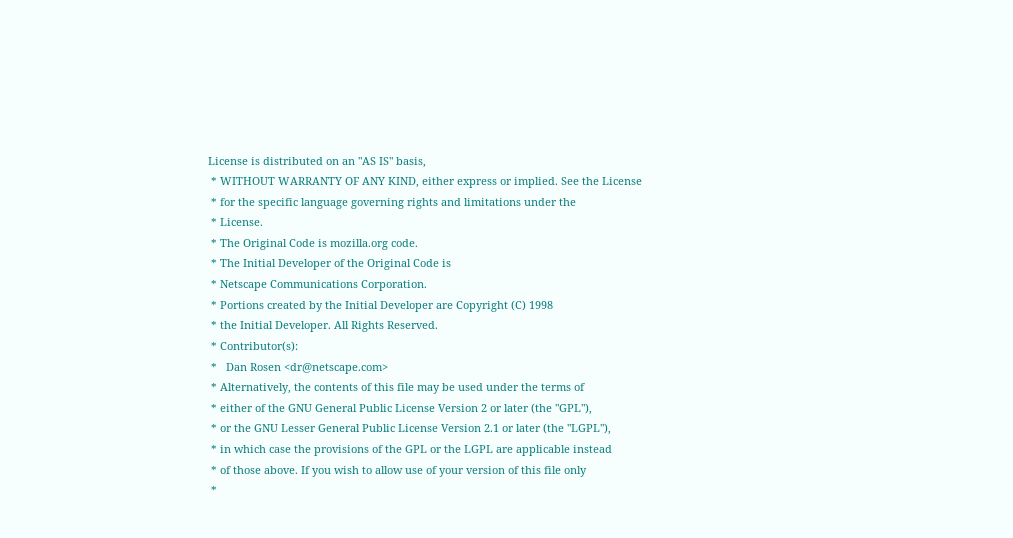License is distributed on an "AS IS" basis,
 * WITHOUT WARRANTY OF ANY KIND, either express or implied. See the License
 * for the specific language governing rights and limitations under the
 * License.
 * The Original Code is mozilla.org code.
 * The Initial Developer of the Original Code is
 * Netscape Communications Corporation.
 * Portions created by the Initial Developer are Copyright (C) 1998
 * the Initial Developer. All Rights Reserved.
 * Contributor(s):
 *   Dan Rosen <dr@netscape.com>
 * Alternatively, the contents of this file may be used under the terms of
 * either of the GNU General Public License Version 2 or later (the "GPL"),
 * or the GNU Lesser General Public License Version 2.1 or later (the "LGPL"),
 * in which case the provisions of the GPL or the LGPL are applicable instead
 * of those above. If you wish to allow use of your version of this file only
 *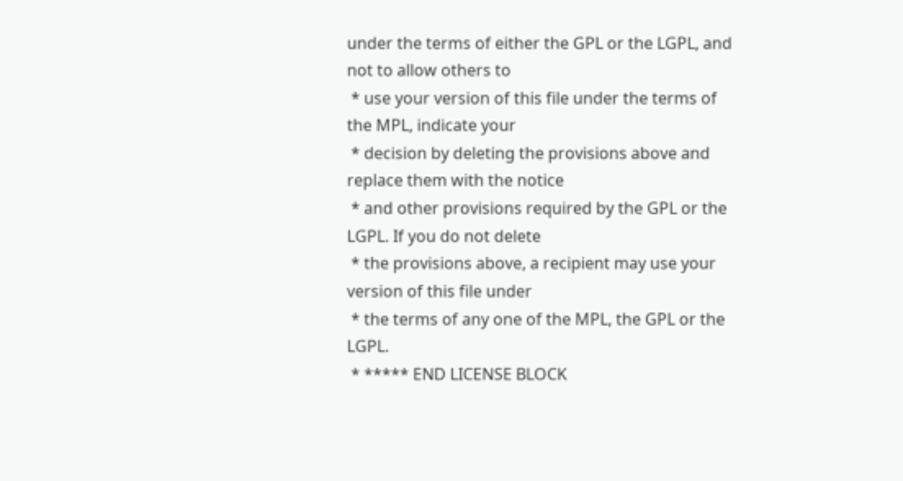under the terms of either the GPL or the LGPL, and not to allow others to
 * use your version of this file under the terms of the MPL, indicate your
 * decision by deleting the provisions above and replace them with the notice
 * and other provisions required by the GPL or the LGPL. If you do not delete
 * the provisions above, a recipient may use your version of this file under
 * the terms of any one of the MPL, the GPL or the LGPL.
 * ***** END LICENSE BLOCK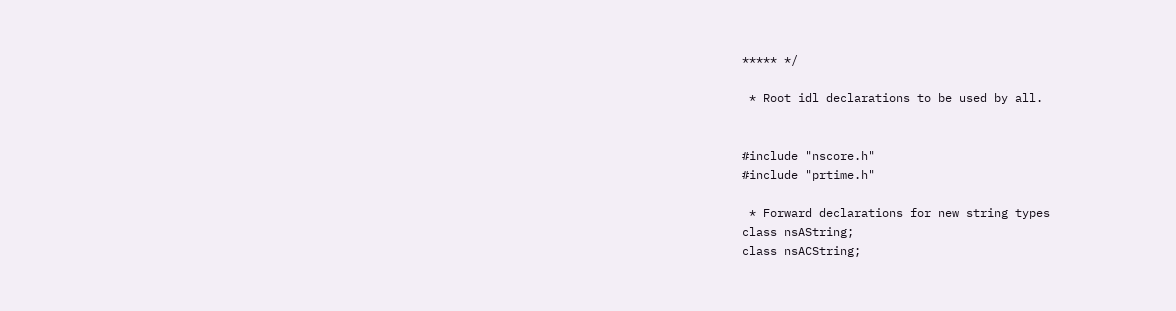***** */

 * Root idl declarations to be used by all.


#include "nscore.h"
#include "prtime.h"

 * Forward declarations for new string types
class nsAString;
class nsACString;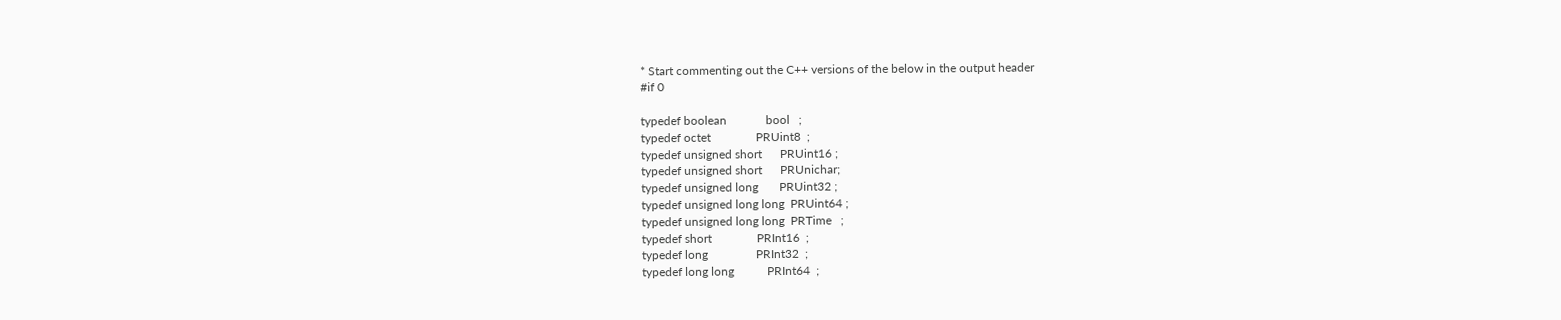* Start commenting out the C++ versions of the below in the output header
#if 0

typedef boolean             bool   ;
typedef octet               PRUint8  ;
typedef unsigned short      PRUint16 ;
typedef unsigned short      PRUnichar;
typedef unsigned long       PRUint32 ;
typedef unsigned long long  PRUint64 ;
typedef unsigned long long  PRTime   ;
typedef short               PRInt16  ;
typedef long                PRInt32  ;
typedef long long           PRInt64  ;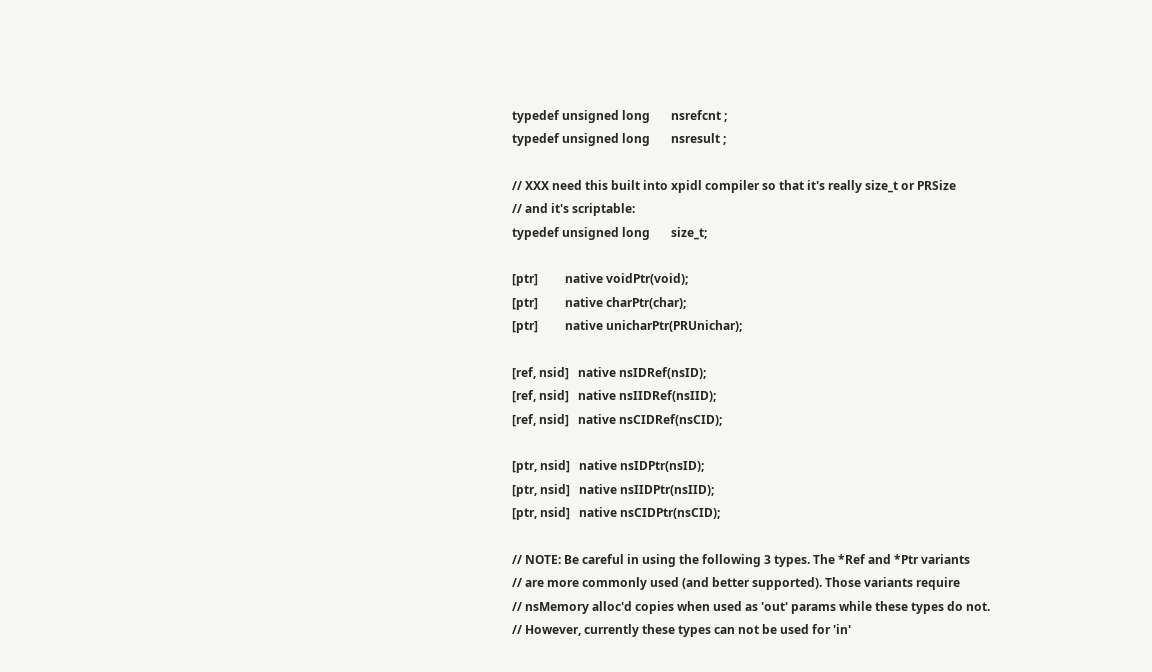typedef unsigned long       nsrefcnt ;
typedef unsigned long       nsresult ;

// XXX need this built into xpidl compiler so that it's really size_t or PRSize
// and it's scriptable:
typedef unsigned long       size_t;

[ptr]         native voidPtr(void);
[ptr]         native charPtr(char);
[ptr]         native unicharPtr(PRUnichar);

[ref, nsid]   native nsIDRef(nsID);
[ref, nsid]   native nsIIDRef(nsIID);
[ref, nsid]   native nsCIDRef(nsCID);

[ptr, nsid]   native nsIDPtr(nsID);
[ptr, nsid]   native nsIIDPtr(nsIID);
[ptr, nsid]   native nsCIDPtr(nsCID);

// NOTE: Be careful in using the following 3 types. The *Ref and *Ptr variants
// are more commonly used (and better supported). Those variants require
// nsMemory alloc'd copies when used as 'out' params while these types do not.
// However, currently these types can not be used for 'in'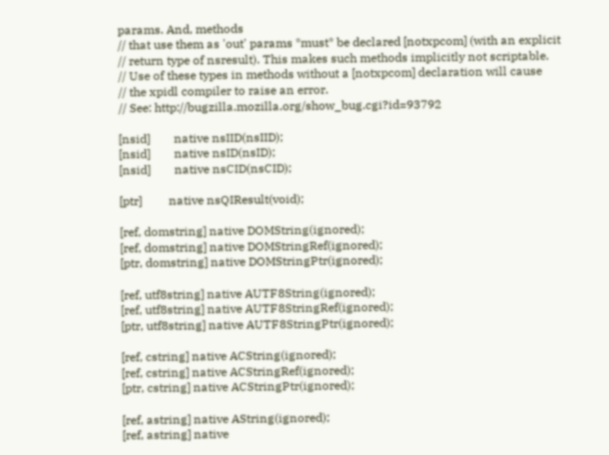params. And, methods
// that use them as 'out' params *must* be declared [notxpcom] (with an explicit
// return type of nsresult). This makes such methods implicitly not scriptable.
// Use of these types in methods without a [notxpcom] declaration will cause
// the xpidl compiler to raise an error.
// See: http://bugzilla.mozilla.org/show_bug.cgi?id=93792

[nsid]        native nsIID(nsIID);
[nsid]        native nsID(nsID);
[nsid]        native nsCID(nsCID);

[ptr]         native nsQIResult(void);

[ref, domstring] native DOMString(ignored);
[ref, domstring] native DOMStringRef(ignored);
[ptr, domstring] native DOMStringPtr(ignored);

[ref, utf8string] native AUTF8String(ignored);
[ref, utf8string] native AUTF8StringRef(ignored);
[ptr, utf8string] native AUTF8StringPtr(ignored);

[ref, cstring] native ACString(ignored);
[ref, cstring] native ACStringRef(ignored);
[ptr, cstring] native ACStringPtr(ignored);

[ref, astring] native AString(ignored);
[ref, astring] native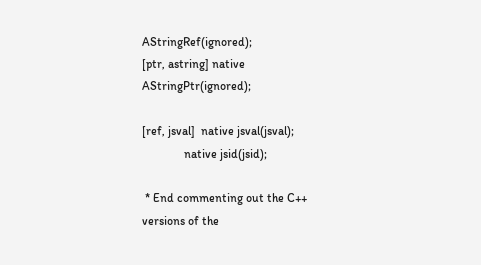AStringRef(ignored);
[ptr, astring] native AStringPtr(ignored);

[ref, jsval]  native jsval(jsval);
              native jsid(jsid);

 * End commenting out the C++ versions of the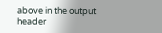above in the output header